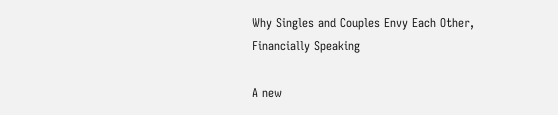Why Singles and Couples Envy Each Other, Financially Speaking

A new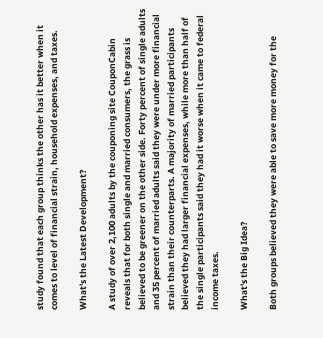study found that each group thinks the other has it better when it comes to level of financial strain, household expenses, and taxes.

What's the Latest Development?

A study of over 2,100 adults by the couponing site CouponCabin reveals that for both single and married consumers, the grass is believed to be greener on the other side. Forty percent of single adults and 35 percent of married adults said they were under more financial strain than their counterparts. A majority of married participants believed they had larger financial expenses, while more than half of the single participants said they had it worse when it came to federal income taxes.

What's the Big Idea?

Both groups believed they were able to save more money for the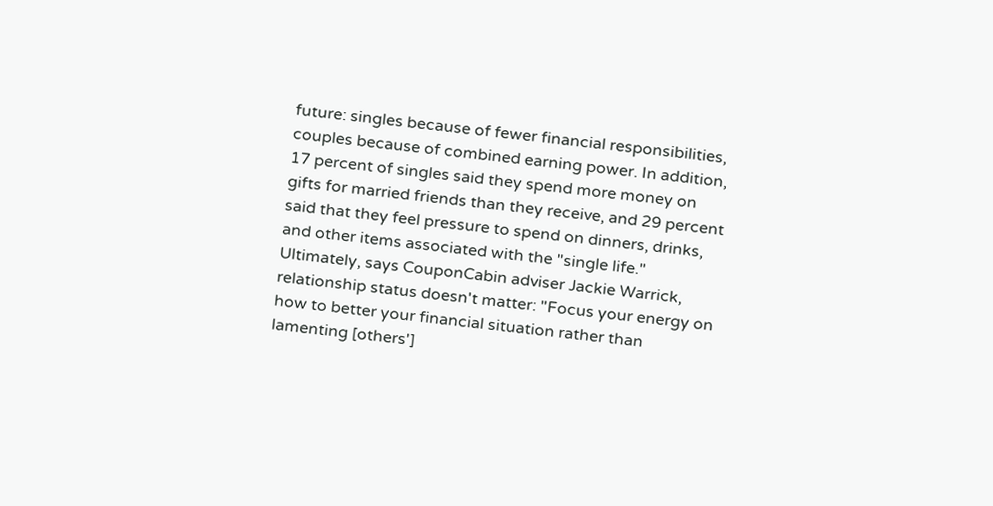future: singles because of fewer financial responsibilities, couples because of combined earning power. In addition, 17 percent of singles said they spend more money on gifts for married friends than they receive, and 29 percent said that they feel pressure to spend on dinners, drinks, and other items associated with the "single life." Ultimately, says CouponCabin adviser Jackie Warrick, relationship status doesn't matter: "Focus your energy on how to better your financial situation rather than lamenting [others']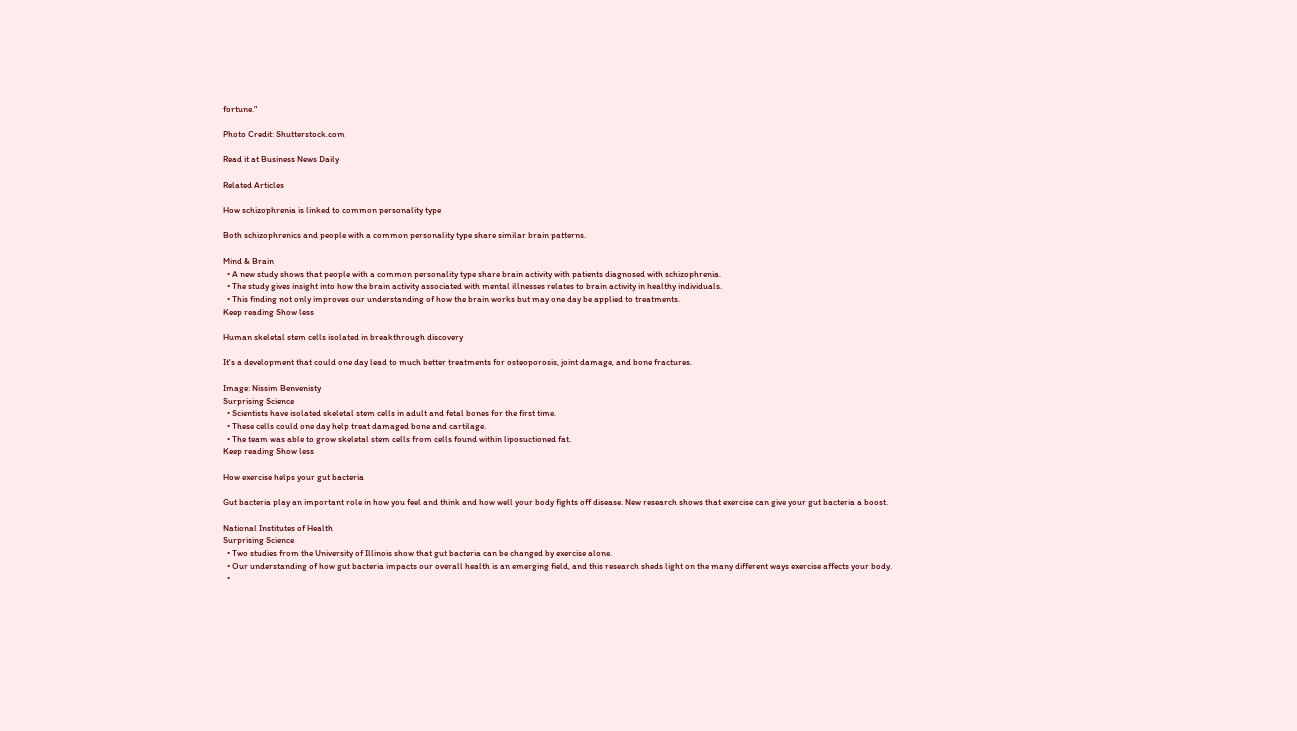fortune."

Photo Credit: Shutterstock.com

Read it at Business News Daily

Related Articles

How schizophrenia is linked to common personality type

Both schizophrenics and people with a common personality type share similar brain patterns.

Mind & Brain
  • A new study shows that people with a common personality type share brain activity with patients diagnosed with schizophrenia.
  • The study gives insight into how the brain activity associated with mental illnesses relates to brain activity in healthy individuals.
  • This finding not only improves our understanding of how the brain works but may one day be applied to treatments.
Keep reading Show less

Human skeletal stem cells isolated in breakthrough discovery

It's a development that could one day lead to much better treatments for osteoporosis, joint damage, and bone fractures.

Image: Nissim Benvenisty
Surprising Science
  • Scientists have isolated skeletal stem cells in adult and fetal bones for the first time.
  • These cells could one day help treat damaged bone and cartilage.
  • The team was able to grow skeletal stem cells from cells found within liposuctioned fat.
Keep reading Show less

How exercise helps your gut bacteria

Gut bacteria play an important role in how you feel and think and how well your body fights off disease. New research shows that exercise can give your gut bacteria a boost.

National Institutes of Health
Surprising Science
  • Two studies from the University of Illinois show that gut bacteria can be changed by exercise alone.
  • Our understanding of how gut bacteria impacts our overall health is an emerging field, and this research sheds light on the many different ways exercise affects your body.
  •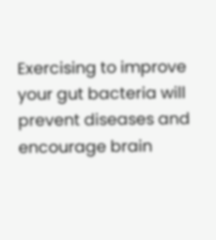Exercising to improve your gut bacteria will prevent diseases and encourage brain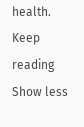health.
Keep reading Show less